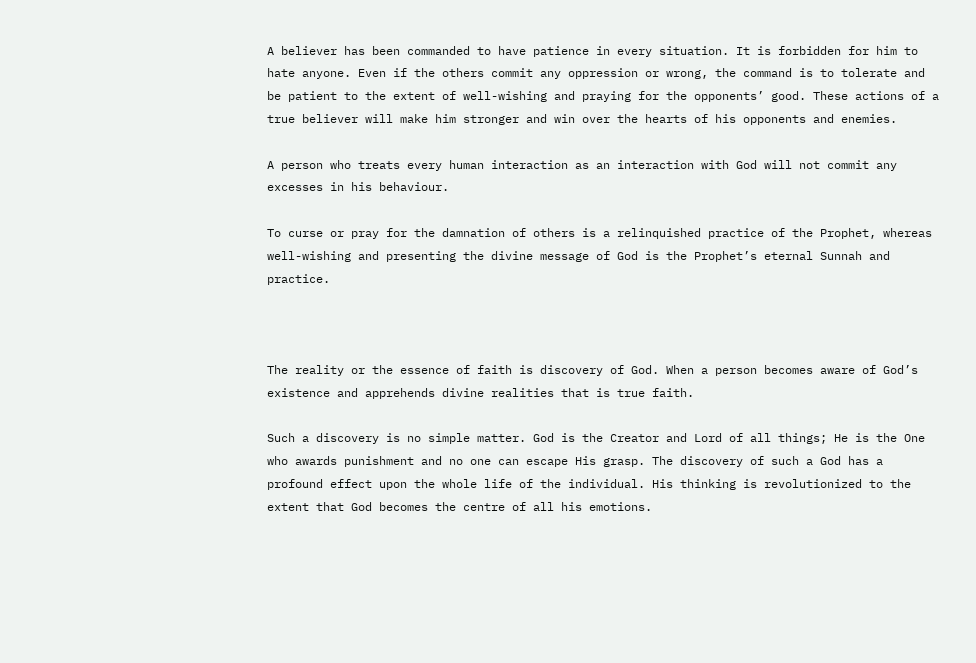A believer has been commanded to have patience in every situation. It is forbidden for him to hate anyone. Even if the others commit any oppression or wrong, the command is to tolerate and be patient to the extent of well-wishing and praying for the opponents’ good. These actions of a true believer will make him stronger and win over the hearts of his opponents and enemies.

A person who treats every human interaction as an interaction with God will not commit any excesses in his behaviour.

To curse or pray for the damnation of others is a relinquished practice of the Prophet, whereas well-wishing and presenting the divine message of God is the Prophet’s eternal Sunnah and practice.



The reality or the essence of faith is discovery of God. When a person becomes aware of God’s existence and apprehends divine realities that is true faith.

Such a discovery is no simple matter. God is the Creator and Lord of all things; He is the One who awards punishment and no one can escape His grasp. The discovery of such a God has a profound effect upon the whole life of the individual. His thinking is revolutionized to the extent that God becomes the centre of all his emotions.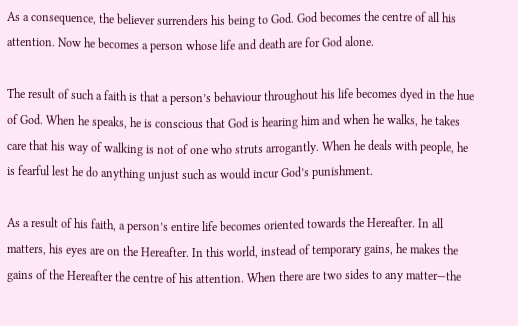As a consequence, the believer surrenders his being to God. God becomes the centre of all his attention. Now he becomes a person whose life and death are for God alone.

The result of such a faith is that a person’s behaviour throughout his life becomes dyed in the hue of God. When he speaks, he is conscious that God is hearing him and when he walks, he takes care that his way of walking is not of one who struts arrogantly. When he deals with people, he is fearful lest he do anything unjust such as would incur God’s punishment.

As a result of his faith, a person’s entire life becomes oriented towards the Hereafter. In all matters, his eyes are on the Hereafter. In this world, instead of temporary gains, he makes the gains of the Hereafter the centre of his attention. When there are two sides to any matter—the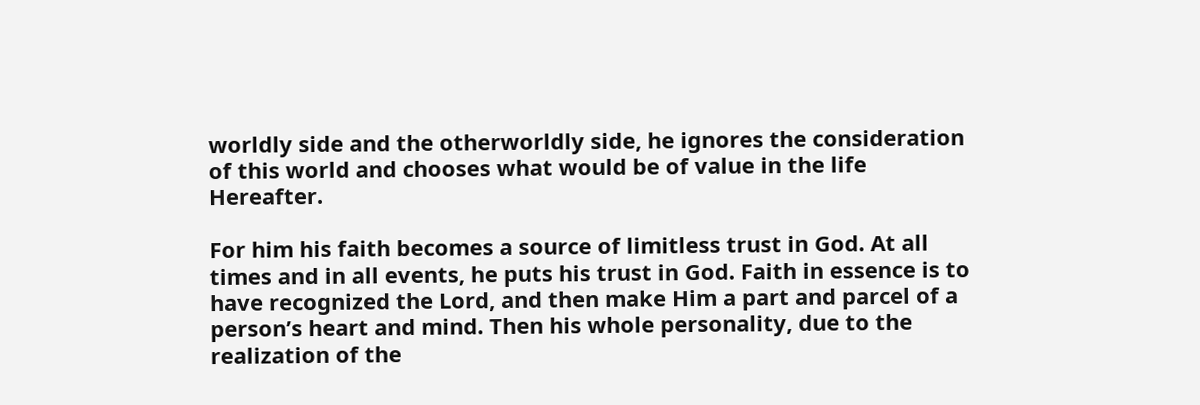worldly side and the otherworldly side, he ignores the consideration of this world and chooses what would be of value in the life Hereafter.

For him his faith becomes a source of limitless trust in God. At all times and in all events, he puts his trust in God. Faith in essence is to have recognized the Lord, and then make Him a part and parcel of a person’s heart and mind. Then his whole personality, due to the realization of the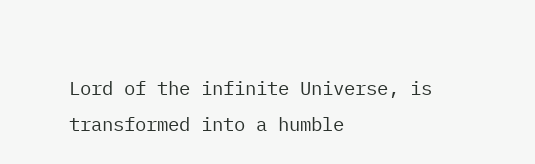Lord of the infinite Universe, is transformed into a humble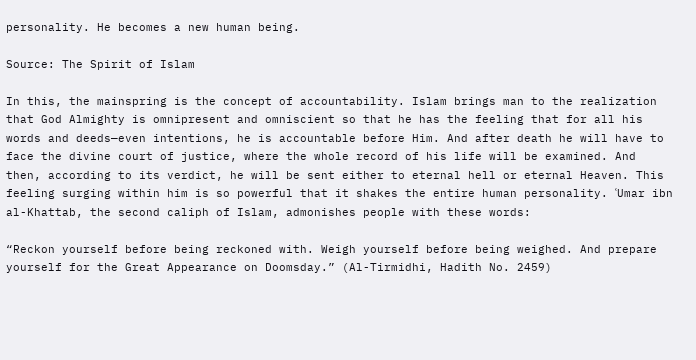personality. He becomes a new human being.

Source: The Spirit of Islam

In this, the mainspring is the concept of accountability. Islam brings man to the realization that God Almighty is omnipresent and omniscient so that he has the feeling that for all his words and deeds—even intentions, he is accountable before Him. And after death he will have to face the divine court of justice, where the whole record of his life will be examined. And then, according to its verdict, he will be sent either to eternal hell or eternal Heaven. This feeling surging within him is so powerful that it shakes the entire human personality. ʿUmar ibn al-Khattab, the second caliph of Islam, admonishes people with these words:

“Reckon yourself before being reckoned with. Weigh yourself before being weighed. And prepare yourself for the Great Appearance on Doomsday.” (Al-Tirmidhi, Hadith No. 2459)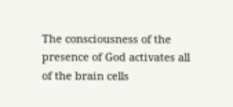The consciousness of the presence of God activates all of the brain cells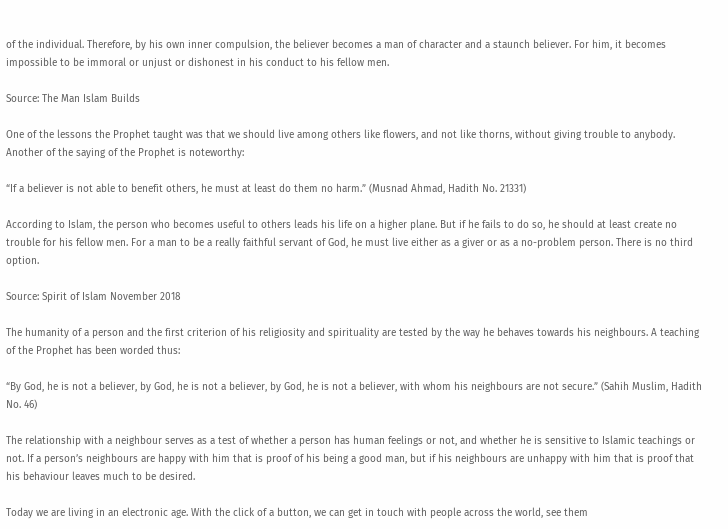of the individual. Therefore, by his own inner compulsion, the believer becomes a man of character and a staunch believer. For him, it becomes impossible to be immoral or unjust or dishonest in his conduct to his fellow men.

Source: The Man Islam Builds

One of the lessons the Prophet taught was that we should live among others like flowers, and not like thorns, without giving trouble to anybody. Another of the saying of the Prophet is noteworthy:

“If a believer is not able to benefit others, he must at least do them no harm.” (Musnad Ahmad, Hadith No. 21331)

According to Islam, the person who becomes useful to others leads his life on a higher plane. But if he fails to do so, he should at least create no trouble for his fellow men. For a man to be a really faithful servant of God, he must live either as a giver or as a no-problem person. There is no third option.

Source: Spirit of Islam November 2018

The humanity of a person and the first criterion of his religiosity and spirituality are tested by the way he behaves towards his neighbours. A teaching of the Prophet has been worded thus:

“By God, he is not a believer, by God, he is not a believer, by God, he is not a believer, with whom his neighbours are not secure.” (Sahih Muslim, Hadith No. 46)

The relationship with a neighbour serves as a test of whether a person has human feelings or not, and whether he is sensitive to Islamic teachings or not. If a person’s neighbours are happy with him that is proof of his being a good man, but if his neighbours are unhappy with him that is proof that his behaviour leaves much to be desired.

Today we are living in an electronic age. With the click of a button, we can get in touch with people across the world, see them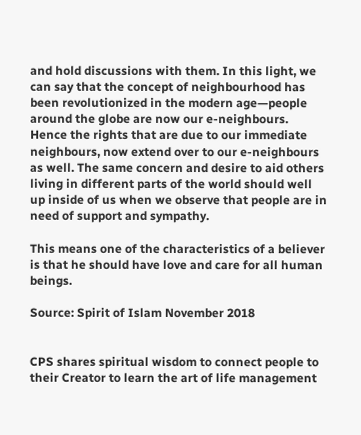and hold discussions with them. In this light, we can say that the concept of neighbourhood has been revolutionized in the modern age—people around the globe are now our e-neighbours. Hence the rights that are due to our immediate neighbours, now extend over to our e-neighbours as well. The same concern and desire to aid others living in different parts of the world should well up inside of us when we observe that people are in need of support and sympathy.

This means one of the characteristics of a believer is that he should have love and care for all human beings.

Source: Spirit of Islam November 2018


CPS shares spiritual wisdom to connect people to their Creator to learn the art of life management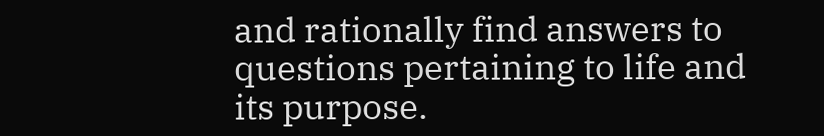and rationally find answers to questions pertaining to life and its purpose.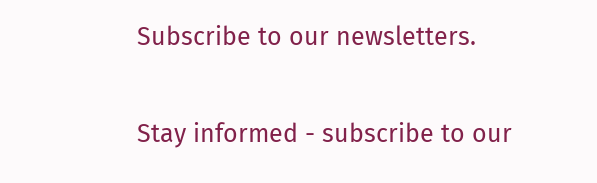Subscribe to our newsletters.

Stay informed - subscribe to our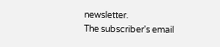newsletter.
The subscriber's email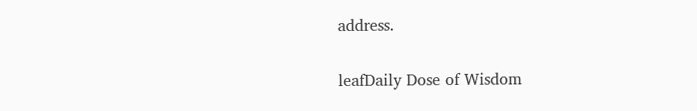address.

leafDaily Dose of Wisdom